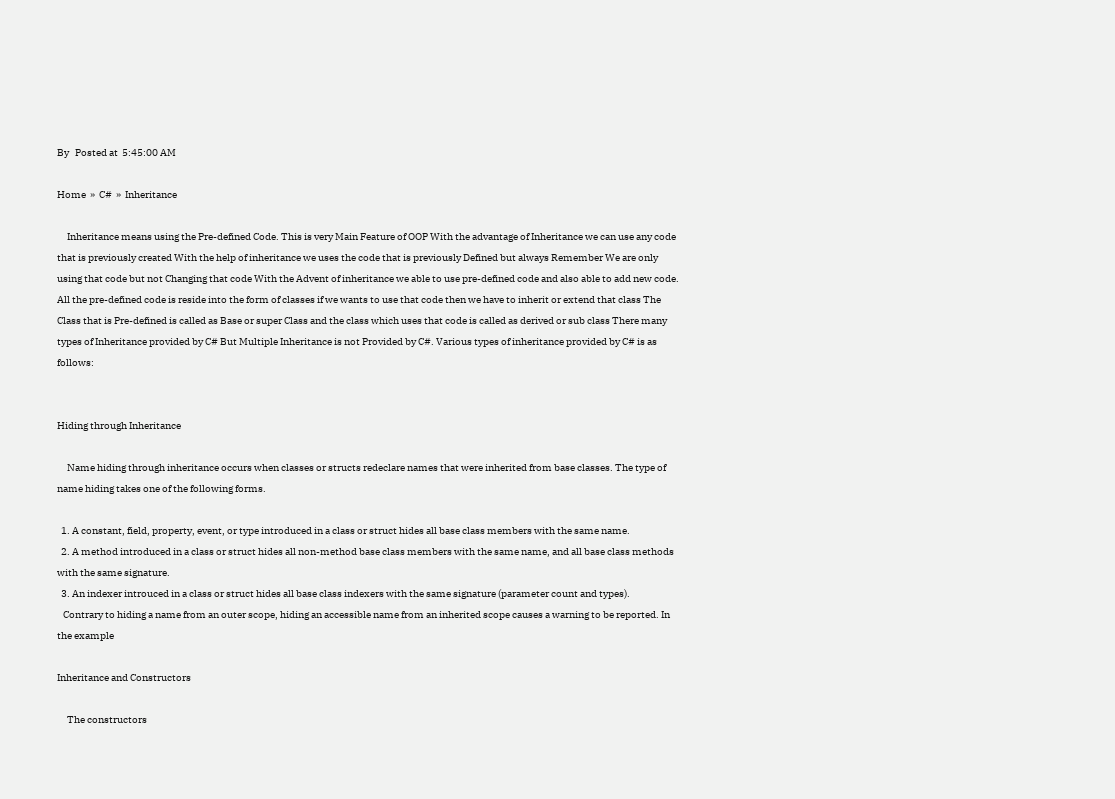By   Posted at  5:45:00 AM

Home  »  C#  »  Inheritance

     Inheritance means using the Pre-defined Code. This is very Main Feature of OOP With the advantage of Inheritance we can use any code that is previously created With the help of inheritance we uses the code that is previously Defined but always Remember We are only using that code but not Changing that code With the Advent of inheritance we able to use pre-defined code and also able to add new code. All the pre-defined code is reside into the form of classes if we wants to use that code then we have to inherit or extend that class The Class that is Pre-defined is called as Base or super Class and the class which uses that code is called as derived or sub class There many types of Inheritance provided by C# But Multiple Inheritance is not Provided by C#. Various types of inheritance provided by C# is as follows:


Hiding through Inheritance

     Name hiding through inheritance occurs when classes or structs redeclare names that were inherited from base classes. The type of name hiding takes one of the following forms.

  1. A constant, field, property, event, or type introduced in a class or struct hides all base class members with the same name.
  2. A method introduced in a class or struct hides all non-method base class members with the same name, and all base class methods with the same signature.
  3. An indexer introuced in a class or struct hides all base class indexers with the same signature (parameter count and types).
   Contrary to hiding a name from an outer scope, hiding an accessible name from an inherited scope causes a warning to be reported. In the example

Inheritance and Constructors

     The constructors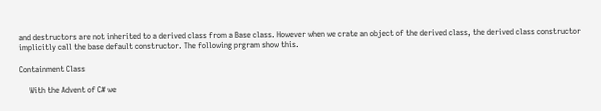and destructors are not inherited to a derived class from a Base class. However when we crate an object of the derived class, the derived class constructor implicitly call the base default constructor. The following prgram show this.

Containment Class

     With the Advent of C# we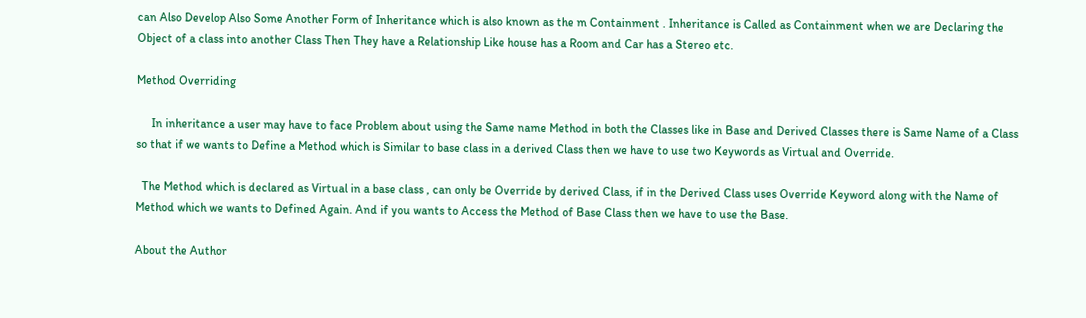can Also Develop Also Some Another Form of Inheritance which is also known as the m Containment . Inheritance is Called as Containment when we are Declaring the Object of a class into another Class Then They have a Relationship Like house has a Room and Car has a Stereo etc.

Method Overriding

     In inheritance a user may have to face Problem about using the Same name Method in both the Classes like in Base and Derived Classes there is Same Name of a Class so that if we wants to Define a Method which is Similar to base class in a derived Class then we have to use two Keywords as Virtual and Override.

  The Method which is declared as Virtual in a base class , can only be Override by derived Class, if in the Derived Class uses Override Keyword along with the Name of Method which we wants to Defined Again. And if you wants to Access the Method of Base Class then we have to use the Base.

About the Author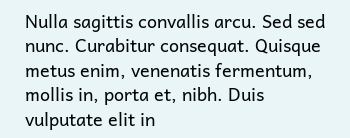Nulla sagittis convallis arcu. Sed sed nunc. Curabitur consequat. Quisque metus enim, venenatis fermentum, mollis in, porta et, nibh. Duis vulputate elit in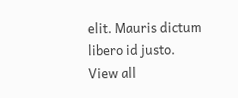elit. Mauris dictum libero id justo.
View all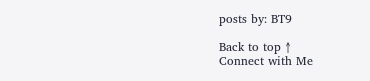posts by: BT9

Back to top ↑
Connect with Me